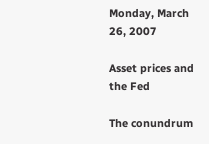Monday, March 26, 2007

Asset prices and the Fed

The conundrum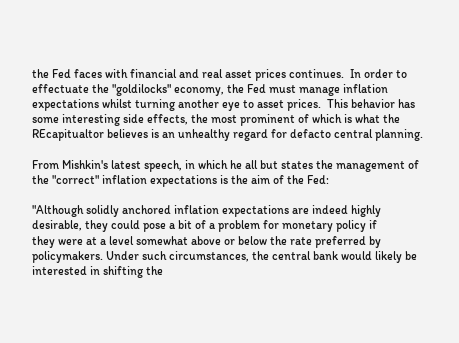the Fed faces with financial and real asset prices continues.  In order to effectuate the "goldilocks" economy, the Fed must manage inflation expectations whilst turning another eye to asset prices.  This behavior has some interesting side effects, the most prominent of which is what the REcapitualtor believes is an unhealthy regard for defacto central planning.

From Mishkin's latest speech, in which he all but states the management of the "correct" inflation expectations is the aim of the Fed:

"Although solidly anchored inflation expectations are indeed highly
desirable, they could pose a bit of a problem for monetary policy if
they were at a level somewhat above or below the rate preferred by
policymakers. Under such circumstances, the central bank would likely be
interested in shifting the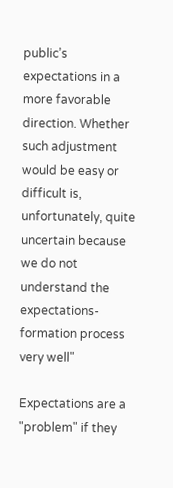public’s expectations in a more favorable
direction. Whether such adjustment would be easy or difficult is,
unfortunately, quite uncertain because we do not understand the
expectations-formation process very well"

Expectations are a "problem" if they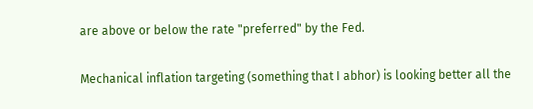are above or below the rate "preferred" by the Fed.

Mechanical inflation targeting (something that I abhor) is looking better all the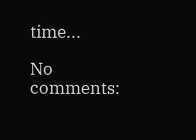time...

No comments: